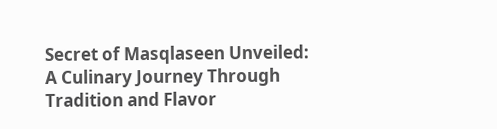Secret of Masqlaseen Unveiled: A Culinary Journey Through Tradition and Flavor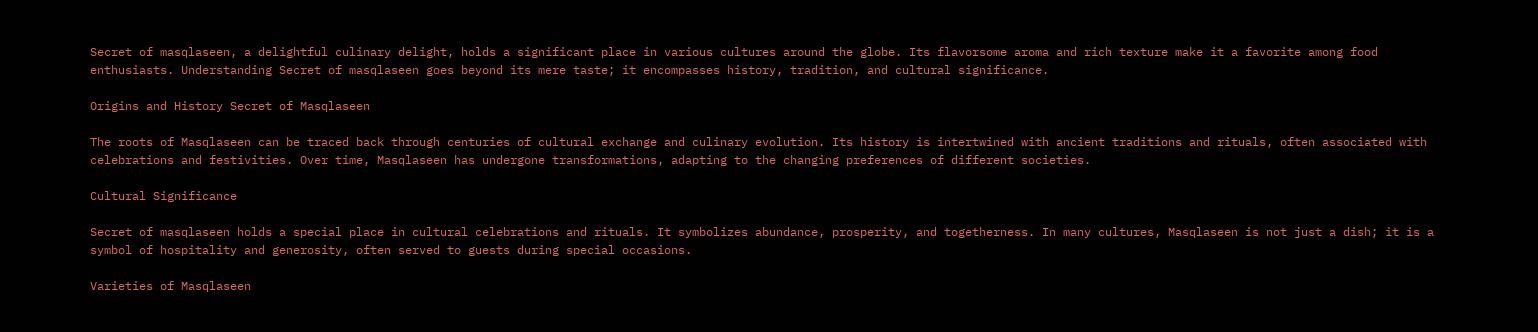Secret of masqlaseen, a delightful culinary delight, holds a significant place in various cultures around the globe. Its flavorsome aroma and rich texture make it a favorite among food enthusiasts. Understanding Secret of masqlaseen goes beyond its mere taste; it encompasses history, tradition, and cultural significance.

Origins and History Secret of Masqlaseen

The roots of Masqlaseen can be traced back through centuries of cultural exchange and culinary evolution. Its history is intertwined with ancient traditions and rituals, often associated with celebrations and festivities. Over time, Masqlaseen has undergone transformations, adapting to the changing preferences of different societies.

Cultural Significance

Secret of masqlaseen holds a special place in cultural celebrations and rituals. It symbolizes abundance, prosperity, and togetherness. In many cultures, Masqlaseen is not just a dish; it is a symbol of hospitality and generosity, often served to guests during special occasions.

Varieties of Masqlaseen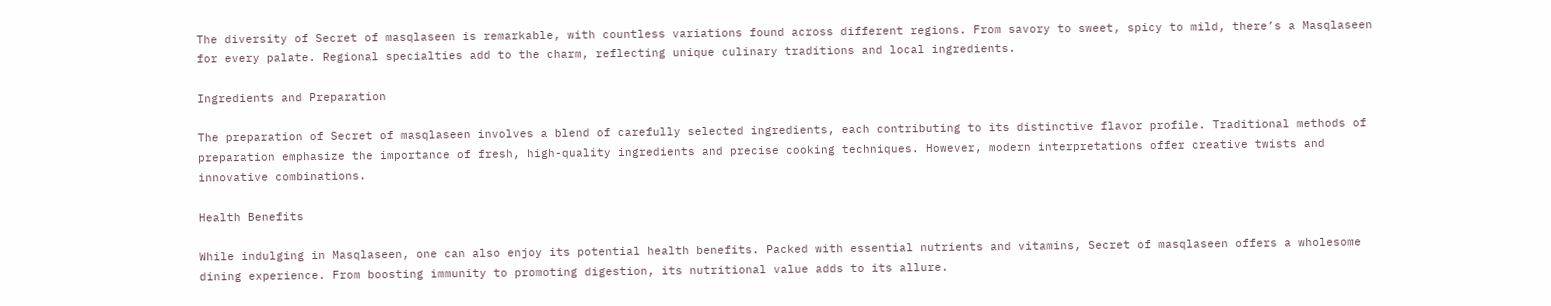The diversity of Secret of masqlaseen is remarkable, with countless variations found across different regions. From savory to sweet, spicy to mild, there’s a Masqlaseen for every palate. Regional specialties add to the charm, reflecting unique culinary traditions and local ingredients.

Ingredients and Preparation

The preparation of Secret of masqlaseen involves a blend of carefully selected ingredients, each contributing to its distinctive flavor profile. Traditional methods of preparation emphasize the importance of fresh, high-quality ingredients and precise cooking techniques. However, modern interpretations offer creative twists and innovative combinations.

Health Benefits

While indulging in Masqlaseen, one can also enjoy its potential health benefits. Packed with essential nutrients and vitamins, Secret of masqlaseen offers a wholesome dining experience. From boosting immunity to promoting digestion, its nutritional value adds to its allure.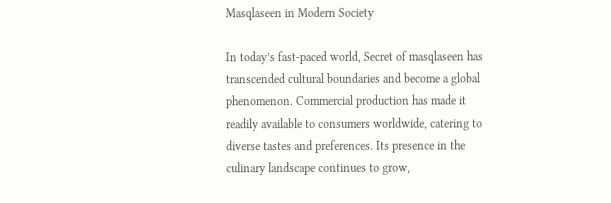Masqlaseen in Modern Society

In today’s fast-paced world, Secret of masqlaseen has transcended cultural boundaries and become a global phenomenon. Commercial production has made it readily available to consumers worldwide, catering to diverse tastes and preferences. Its presence in the culinary landscape continues to grow,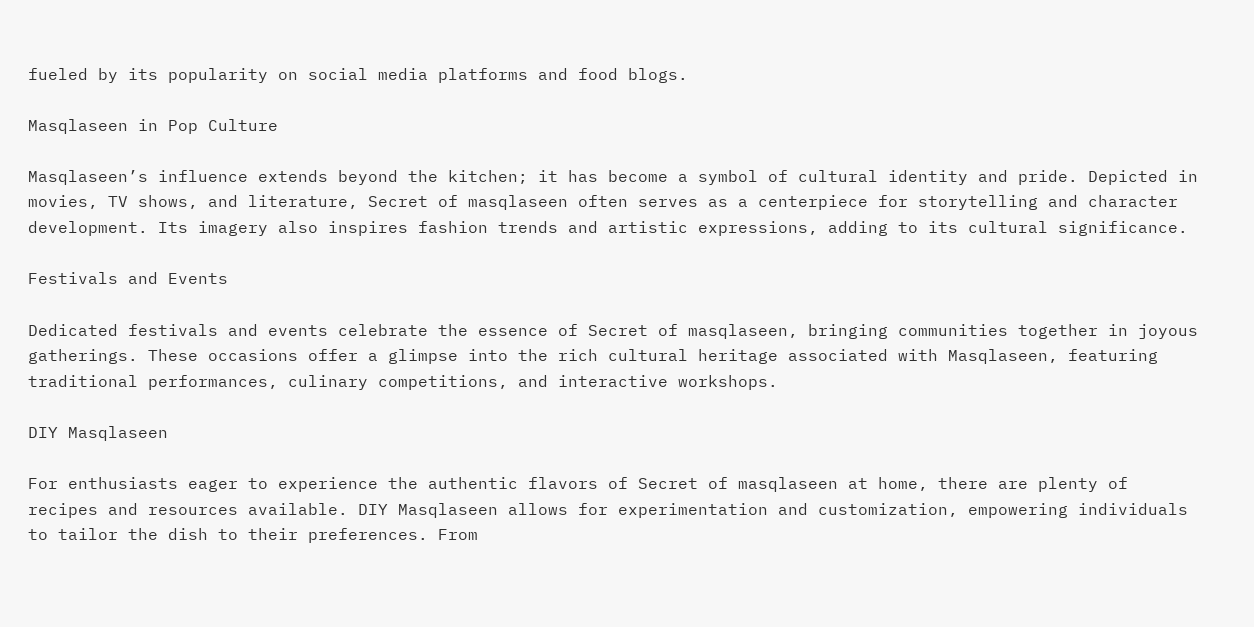fueled by its popularity on social media platforms and food blogs.

Masqlaseen in Pop Culture

Masqlaseen’s influence extends beyond the kitchen; it has become a symbol of cultural identity and pride. Depicted in movies, TV shows, and literature, Secret of masqlaseen often serves as a centerpiece for storytelling and character development. Its imagery also inspires fashion trends and artistic expressions, adding to its cultural significance.

Festivals and Events

Dedicated festivals and events celebrate the essence of Secret of masqlaseen, bringing communities together in joyous gatherings. These occasions offer a glimpse into the rich cultural heritage associated with Masqlaseen, featuring traditional performances, culinary competitions, and interactive workshops.

DIY Masqlaseen

For enthusiasts eager to experience the authentic flavors of Secret of masqlaseen at home, there are plenty of recipes and resources available. DIY Masqlaseen allows for experimentation and customization, empowering individuals to tailor the dish to their preferences. From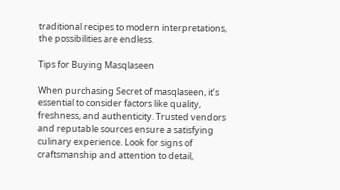traditional recipes to modern interpretations, the possibilities are endless.

Tips for Buying Masqlaseen

When purchasing Secret of masqlaseen, it’s essential to consider factors like quality, freshness, and authenticity. Trusted vendors and reputable sources ensure a satisfying culinary experience. Look for signs of craftsmanship and attention to detail,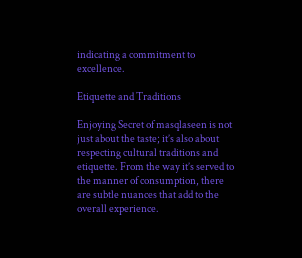indicating a commitment to excellence.

Etiquette and Traditions

Enjoying Secret of masqlaseen is not just about the taste; it’s also about respecting cultural traditions and etiquette. From the way it’s served to the manner of consumption, there are subtle nuances that add to the overall experience.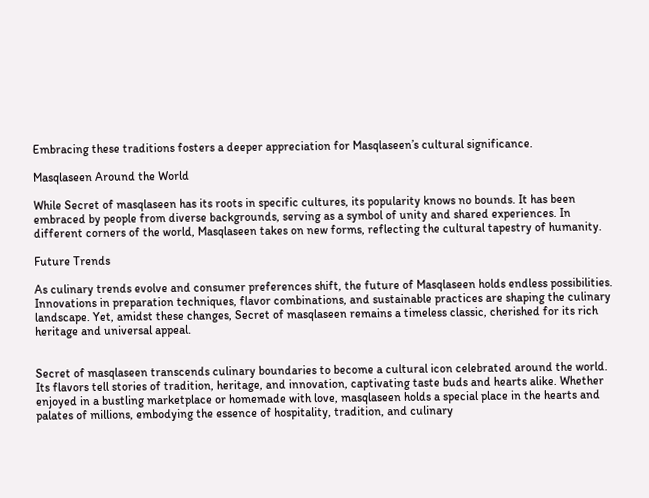Embracing these traditions fosters a deeper appreciation for Masqlaseen’s cultural significance.

Masqlaseen Around the World

While Secret of masqlaseen has its roots in specific cultures, its popularity knows no bounds. It has been embraced by people from diverse backgrounds, serving as a symbol of unity and shared experiences. In different corners of the world, Masqlaseen takes on new forms, reflecting the cultural tapestry of humanity.

Future Trends

As culinary trends evolve and consumer preferences shift, the future of Masqlaseen holds endless possibilities. Innovations in preparation techniques, flavor combinations, and sustainable practices are shaping the culinary landscape. Yet, amidst these changes, Secret of masqlaseen remains a timeless classic, cherished for its rich heritage and universal appeal.


Secret of masqlaseen transcends culinary boundaries to become a cultural icon celebrated around the world. Its flavors tell stories of tradition, heritage, and innovation, captivating taste buds and hearts alike. Whether enjoyed in a bustling marketplace or homemade with love, masqlaseen holds a special place in the hearts and palates of millions, embodying the essence of hospitality, tradition, and culinary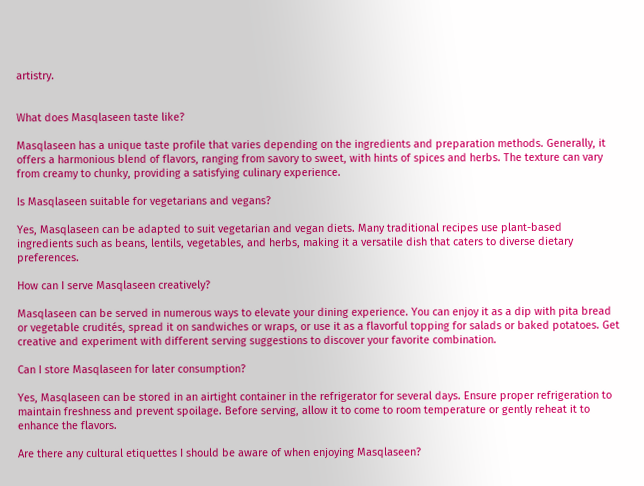artistry.


What does Masqlaseen taste like?

Masqlaseen has a unique taste profile that varies depending on the ingredients and preparation methods. Generally, it offers a harmonious blend of flavors, ranging from savory to sweet, with hints of spices and herbs. The texture can vary from creamy to chunky, providing a satisfying culinary experience.

Is Masqlaseen suitable for vegetarians and vegans?

Yes, Masqlaseen can be adapted to suit vegetarian and vegan diets. Many traditional recipes use plant-based ingredients such as beans, lentils, vegetables, and herbs, making it a versatile dish that caters to diverse dietary preferences.

How can I serve Masqlaseen creatively?

Masqlaseen can be served in numerous ways to elevate your dining experience. You can enjoy it as a dip with pita bread or vegetable crudités, spread it on sandwiches or wraps, or use it as a flavorful topping for salads or baked potatoes. Get creative and experiment with different serving suggestions to discover your favorite combination.

Can I store Masqlaseen for later consumption?

Yes, Masqlaseen can be stored in an airtight container in the refrigerator for several days. Ensure proper refrigeration to maintain freshness and prevent spoilage. Before serving, allow it to come to room temperature or gently reheat it to enhance the flavors.

Are there any cultural etiquettes I should be aware of when enjoying Masqlaseen?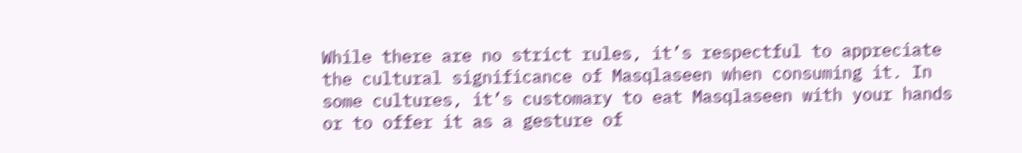While there are no strict rules, it’s respectful to appreciate the cultural significance of Masqlaseen when consuming it. In some cultures, it’s customary to eat Masqlaseen with your hands or to offer it as a gesture of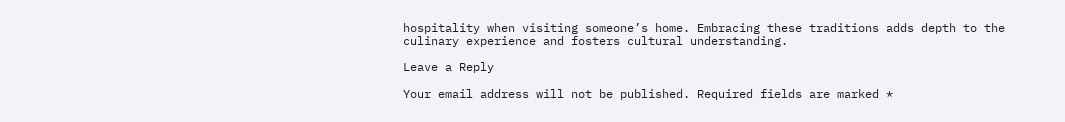hospitality when visiting someone’s home. Embracing these traditions adds depth to the culinary experience and fosters cultural understanding.

Leave a Reply

Your email address will not be published. Required fields are marked *